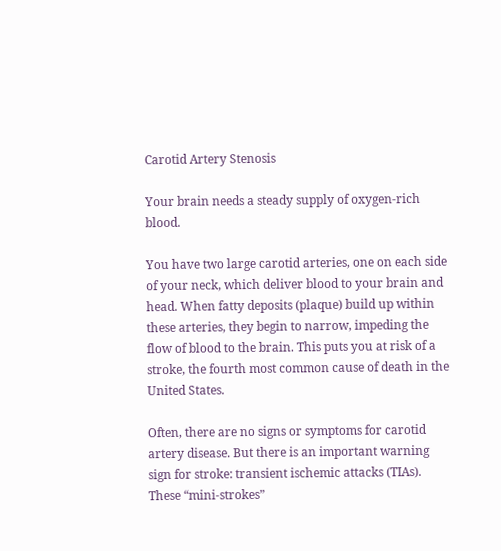Carotid Artery Stenosis

Your brain needs a steady supply of oxygen-rich blood.

You have two large carotid arteries, one on each side of your neck, which deliver blood to your brain and head. When fatty deposits (plaque) build up within these arteries, they begin to narrow, impeding the flow of blood to the brain. This puts you at risk of a stroke, the fourth most common cause of death in the United States.

Often, there are no signs or symptoms for carotid artery disease. But there is an important warning sign for stroke: transient ischemic attacks (TIAs). These “mini-strokes”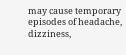may cause temporary episodes of headache, dizziness,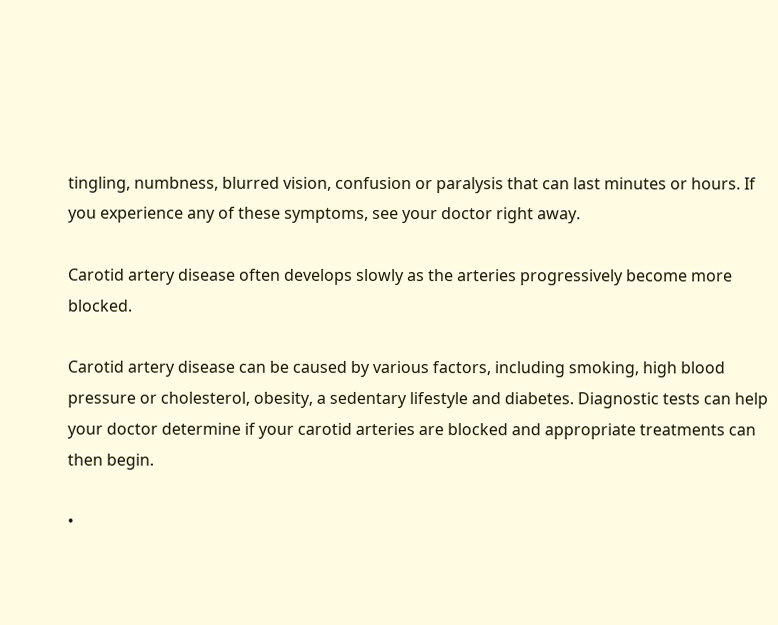tingling, numbness, blurred vision, confusion or paralysis that can last minutes or hours. If you experience any of these symptoms, see your doctor right away.

Carotid artery disease often develops slowly as the arteries progressively become more blocked.

Carotid artery disease can be caused by various factors, including smoking, high blood pressure or cholesterol, obesity, a sedentary lifestyle and diabetes. Diagnostic tests can help your doctor determine if your carotid arteries are blocked and appropriate treatments can then begin.

•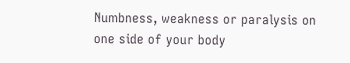Numbness, weakness or paralysis on one side of your body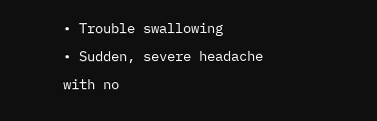• Trouble swallowing
• Sudden, severe headache with no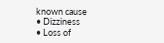known cause
• Dizziness
• Loss of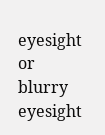eyesight or blurry eyesight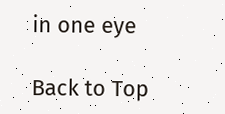in one eye

Back to Top